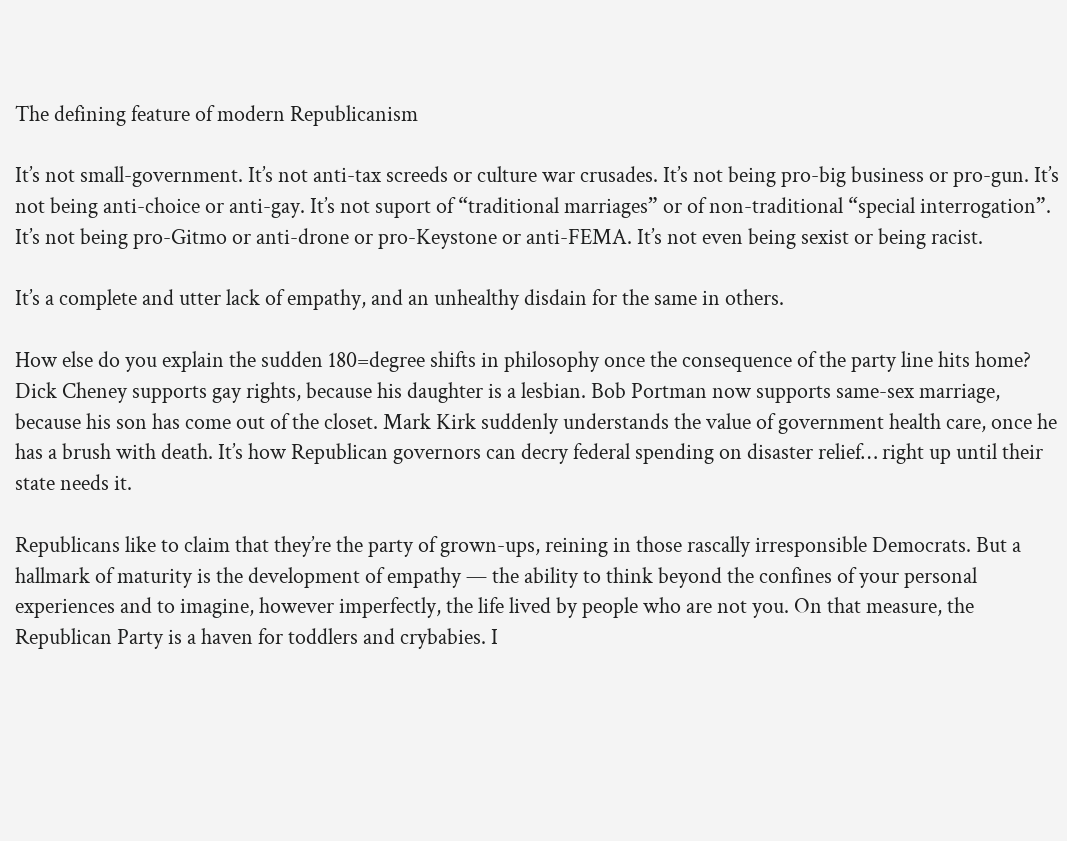The defining feature of modern Republicanism

It’s not small-government. It’s not anti-tax screeds or culture war crusades. It’s not being pro-big business or pro-gun. It’s not being anti-choice or anti-gay. It’s not suport of “traditional marriages” or of non-traditional “special interrogation”. It’s not being pro-Gitmo or anti-drone or pro-Keystone or anti-FEMA. It’s not even being sexist or being racist.

It’s a complete and utter lack of empathy, and an unhealthy disdain for the same in others.

How else do you explain the sudden 180=degree shifts in philosophy once the consequence of the party line hits home? Dick Cheney supports gay rights, because his daughter is a lesbian. Bob Portman now supports same-sex marriage, because his son has come out of the closet. Mark Kirk suddenly understands the value of government health care, once he has a brush with death. It’s how Republican governors can decry federal spending on disaster relief… right up until their state needs it.

Republicans like to claim that they’re the party of grown-ups, reining in those rascally irresponsible Democrats. But a hallmark of maturity is the development of empathy — the ability to think beyond the confines of your personal experiences and to imagine, however imperfectly, the life lived by people who are not you. On that measure, the Republican Party is a haven for toddlers and crybabies. I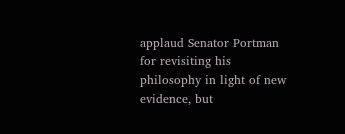applaud Senator Portman for revisiting his philosophy in light of new evidence, but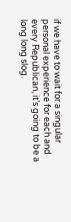if we have to wait for a singular personal experience for each and every Republican, it’s going to be a long long slog.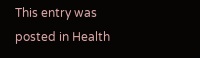This entry was posted in Health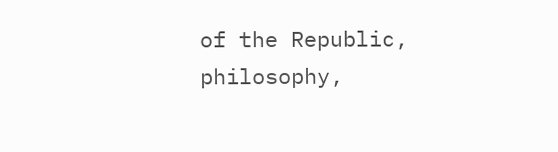of the Republic, philosophy,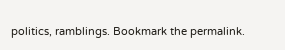politics, ramblings. Bookmark the permalink.